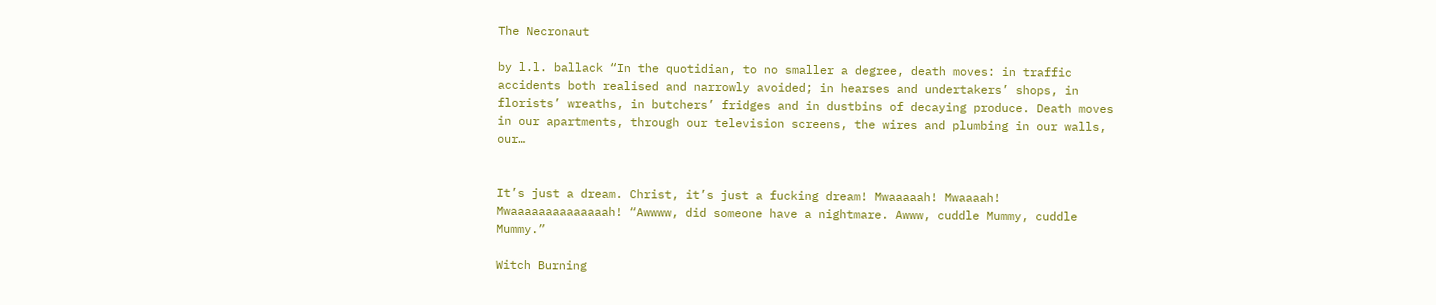The Necronaut

by l.l. ballack “In the quotidian, to no smaller a degree, death moves: in traffic accidents both realised and narrowly avoided; in hearses and undertakers’ shops, in florists’ wreaths, in butchers’ fridges and in dustbins of decaying produce. Death moves in our apartments, through our television screens, the wires and plumbing in our walls, our…


It’s just a dream. Christ, it’s just a fucking dream! Mwaaaaah! Mwaaaah! Mwaaaaaaaaaaaaaah! “Awwww, did someone have a nightmare. Awww, cuddle Mummy, cuddle Mummy.”

Witch Burning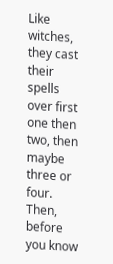Like witches, they cast their spells over first one then two, then maybe three or four. Then, before you know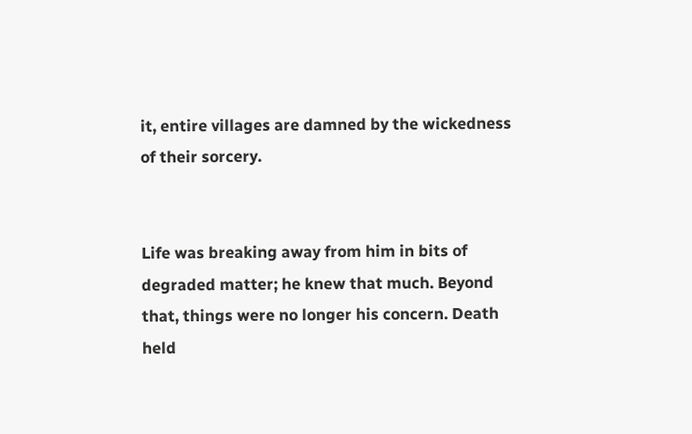it, entire villages are damned by the wickedness of their sorcery.


Life was breaking away from him in bits of degraded matter; he knew that much. Beyond that, things were no longer his concern. Death held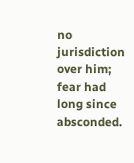no jurisdiction over him; fear had long since absconded.